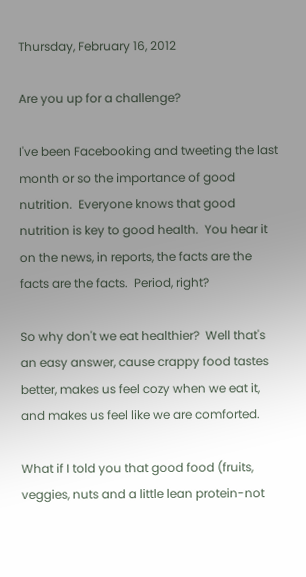Thursday, February 16, 2012

Are you up for a challenge?

I've been Facebooking and tweeting the last month or so the importance of good nutrition.  Everyone knows that good nutrition is key to good health.  You hear it on the news, in reports, the facts are the facts are the facts.  Period, right?

So why don't we eat healthier?  Well that's an easy answer, cause crappy food tastes better, makes us feel cozy when we eat it, and makes us feel like we are comforted.

What if I told you that good food (fruits, veggies, nuts and a little lean protein-not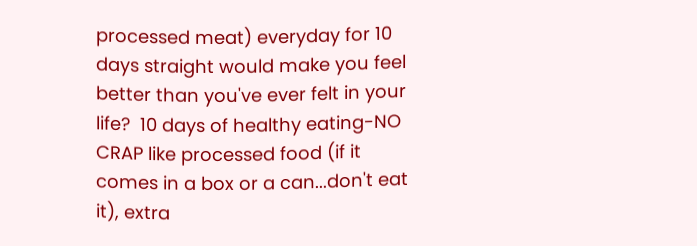processed meat) everyday for 10 days straight would make you feel better than you've ever felt in your life?  10 days of healthy eating-NO CRAP like processed food (if it comes in a box or a can...don't eat it), extra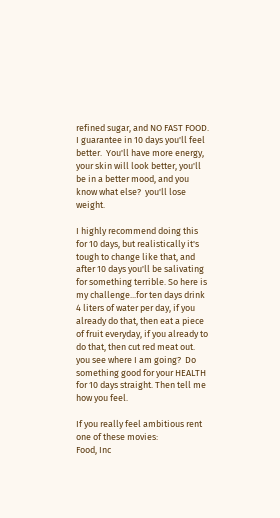refined sugar, and NO FAST FOOD.  I guarantee in 10 days you'll feel better.  You'll have more energy, your skin will look better, you'll be in a better mood, and you know what else?  you'll lose weight.

I highly recommend doing this for 10 days, but realistically it's tough to change like that, and after 10 days you'll be salivating for something terrible. So here is my challenge...for ten days drink 4 liters of water per day, if you already do that, then eat a piece of fruit everyday, if you already to do that, then cut red meat out.  you see where I am going?  Do something good for your HEALTH for 10 days straight. Then tell me how you feel.

If you really feel ambitious rent one of these movies:
Food, Inc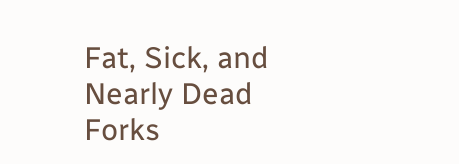Fat, Sick, and Nearly Dead
Forks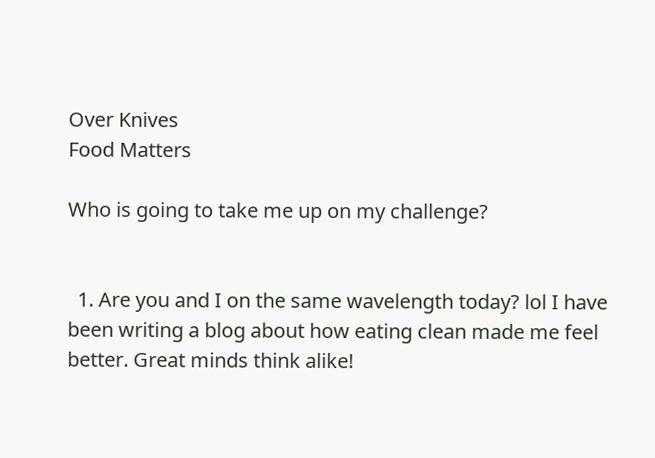Over Knives
Food Matters

Who is going to take me up on my challenge?


  1. Are you and I on the same wavelength today? lol I have been writing a blog about how eating clean made me feel better. Great minds think alike!